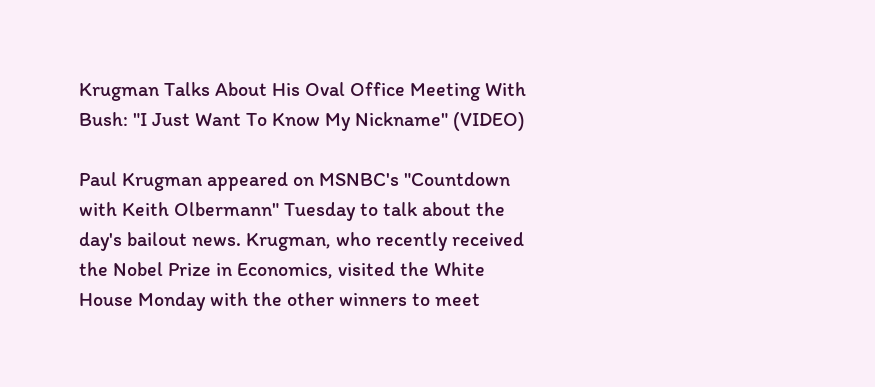Krugman Talks About His Oval Office Meeting With Bush: "I Just Want To Know My Nickname" (VIDEO)

Paul Krugman appeared on MSNBC's "Countdown with Keith Olbermann" Tuesday to talk about the day's bailout news. Krugman, who recently received the Nobel Prize in Economics, visited the White House Monday with the other winners to meet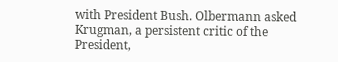with President Bush. Olbermann asked Krugman, a persistent critic of the President,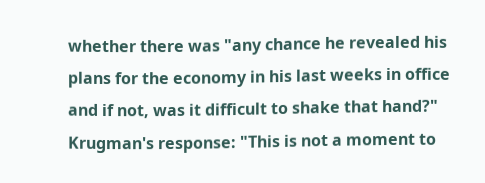whether there was "any chance he revealed his plans for the economy in his last weeks in office and if not, was it difficult to shake that hand?" Krugman's response: "This is not a moment to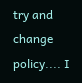try and change policy.... I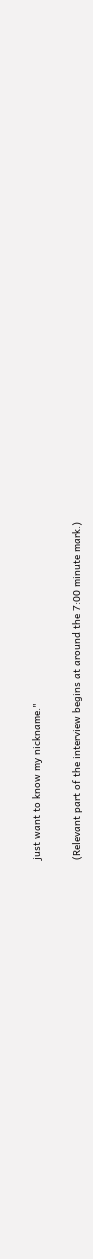just want to know my nickname."

(Relevant part of the interview begins at around the 7:00 minute mark.)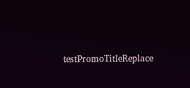testPromoTitleReplace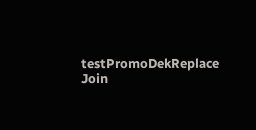testPromoDekReplace Join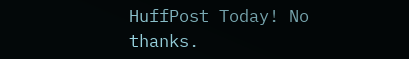HuffPost Today! No thanks.